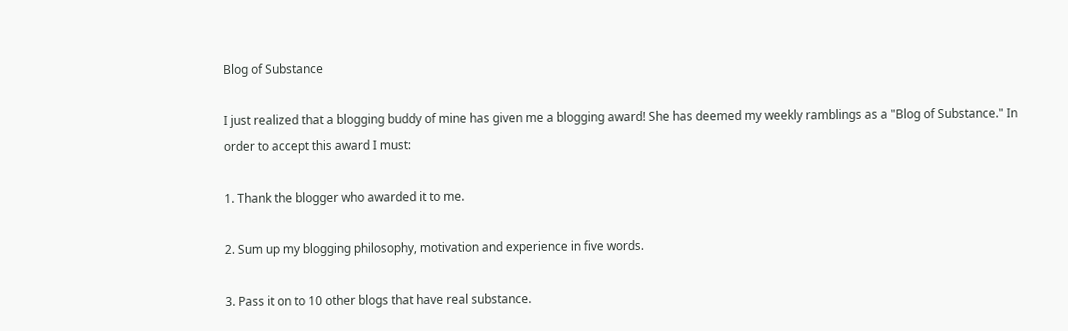Blog of Substance

I just realized that a blogging buddy of mine has given me a blogging award! She has deemed my weekly ramblings as a "Blog of Substance." In order to accept this award I must:

1. Thank the blogger who awarded it to me.

2. Sum up my blogging philosophy, motivation and experience in five words.

3. Pass it on to 10 other blogs that have real substance.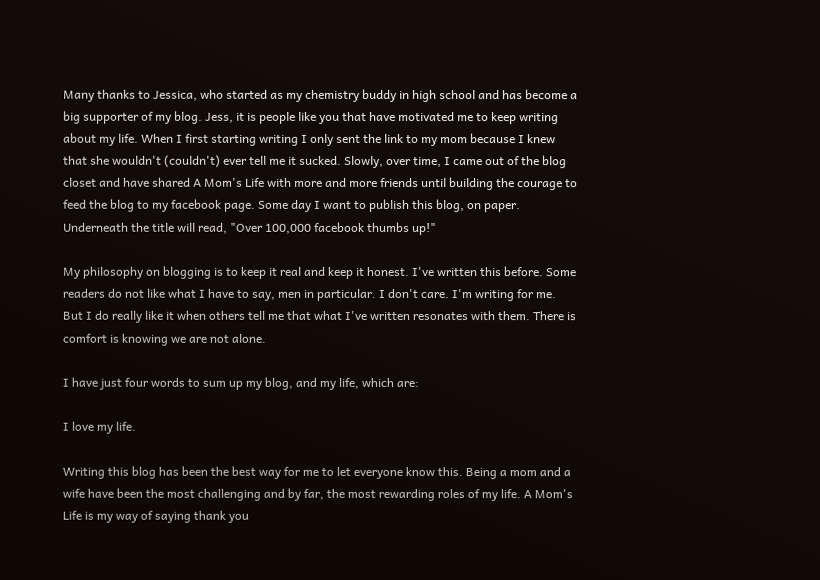Many thanks to Jessica, who started as my chemistry buddy in high school and has become a big supporter of my blog. Jess, it is people like you that have motivated me to keep writing about my life. When I first starting writing I only sent the link to my mom because I knew that she wouldn't (couldn't) ever tell me it sucked. Slowly, over time, I came out of the blog closet and have shared A Mom's Life with more and more friends until building the courage to feed the blog to my facebook page. Some day I want to publish this blog, on paper. Underneath the title will read, "Over 100,000 facebook thumbs up!"

My philosophy on blogging is to keep it real and keep it honest. I've written this before. Some readers do not like what I have to say, men in particular. I don't care. I'm writing for me. But I do really like it when others tell me that what I've written resonates with them. There is comfort is knowing we are not alone.

I have just four words to sum up my blog, and my life, which are:

I love my life.

Writing this blog has been the best way for me to let everyone know this. Being a mom and a wife have been the most challenging and by far, the most rewarding roles of my life. A Mom's Life is my way of saying thank you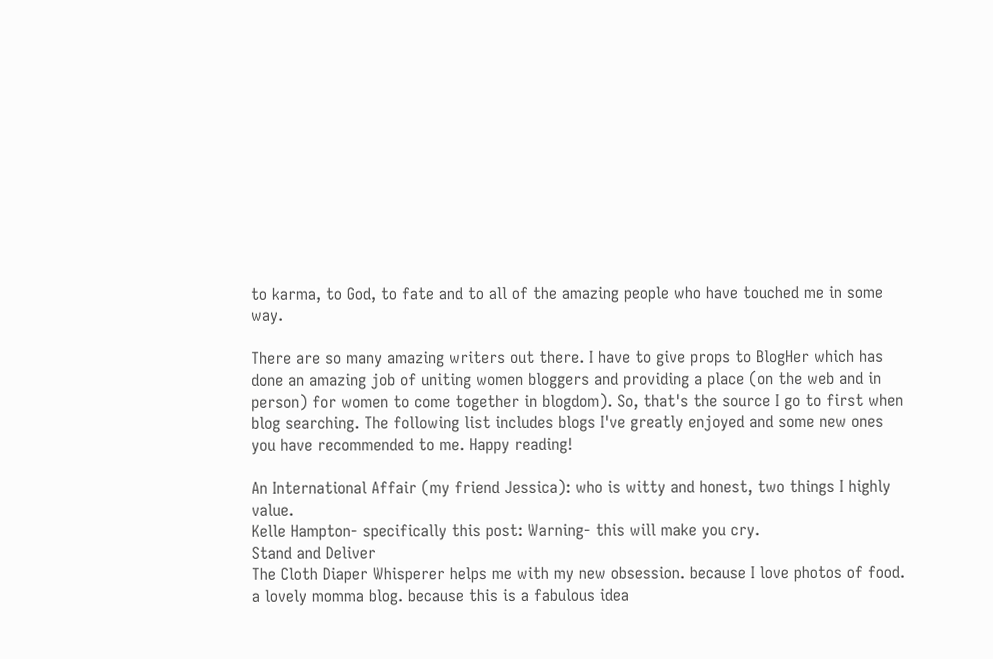to karma, to God, to fate and to all of the amazing people who have touched me in some way.

There are so many amazing writers out there. I have to give props to BlogHer which has done an amazing job of uniting women bloggers and providing a place (on the web and in person) for women to come together in blogdom). So, that's the source I go to first when blog searching. The following list includes blogs I've greatly enjoyed and some new ones you have recommended to me. Happy reading!

An International Affair (my friend Jessica): who is witty and honest, two things I highly value.
Kelle Hampton- specifically this post: Warning- this will make you cry.
Stand and Deliver
The Cloth Diaper Whisperer helps me with my new obsession. because I love photos of food. a lovely momma blog. because this is a fabulous idea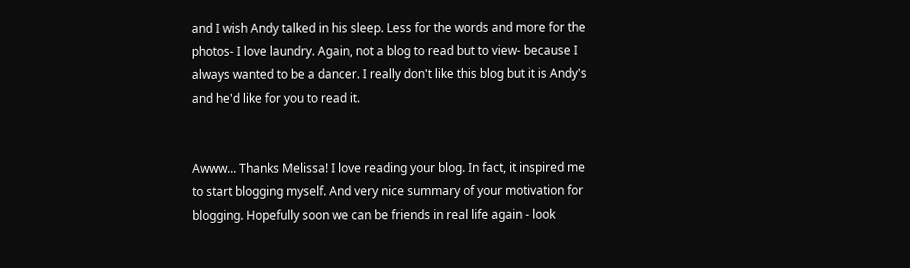and I wish Andy talked in his sleep. Less for the words and more for the photos- I love laundry. Again, not a blog to read but to view- because I always wanted to be a dancer. I really don't like this blog but it is Andy's and he'd like for you to read it.


Awww... Thanks Melissa! I love reading your blog. In fact, it inspired me to start blogging myself. And very nice summary of your motivation for blogging. Hopefully soon we can be friends in real life again - look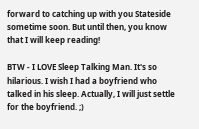forward to catching up with you Stateside sometime soon. But until then, you know that I will keep reading!

BTW - I LOVE Sleep Talking Man. It's so hilarious. I wish I had a boyfriend who talked in his sleep. Actually, I will just settle for the boyfriend. ;)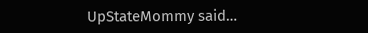UpStateMommy said…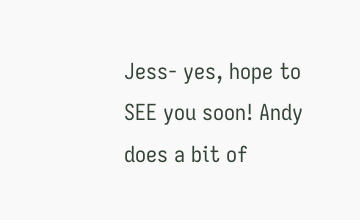Jess- yes, hope to SEE you soon! Andy does a bit of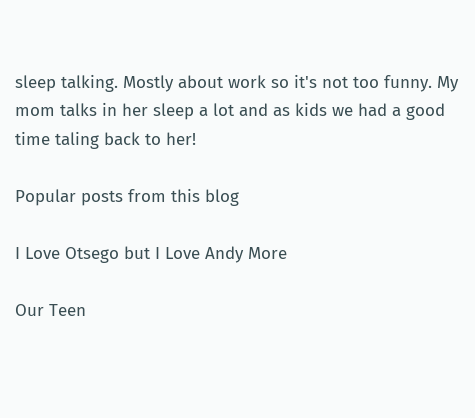sleep talking. Mostly about work so it's not too funny. My mom talks in her sleep a lot and as kids we had a good time taling back to her!

Popular posts from this blog

I Love Otsego but I Love Andy More

Our Teen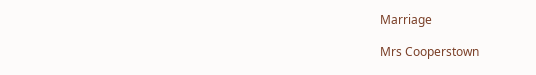Marriage

Mrs Cooperstown